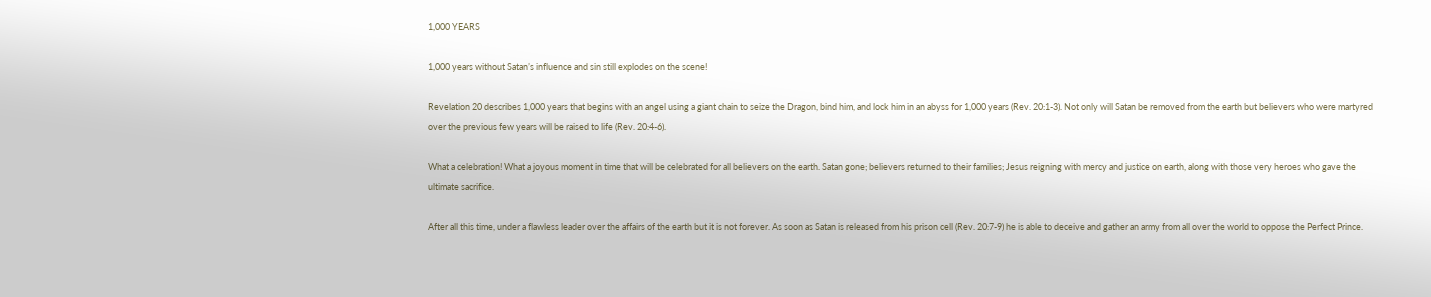1,000 YEARS

1,000 years without Satan’s influence and sin still explodes on the scene!

Revelation 20 describes 1,000 years that begins with an angel using a giant chain to seize the Dragon, bind him, and lock him in an abyss for 1,000 years (Rev. 20:1-3). Not only will Satan be removed from the earth but believers who were martyred over the previous few years will be raised to life (Rev. 20:4-6).

What a celebration! What a joyous moment in time that will be celebrated for all believers on the earth. Satan gone; believers returned to their families; Jesus reigning with mercy and justice on earth, along with those very heroes who gave the ultimate sacrifice.

After all this time, under a flawless leader over the affairs of the earth but it is not forever. As soon as Satan is released from his prison cell (Rev. 20:7-9) he is able to deceive and gather an army from all over the world to oppose the Perfect Prince.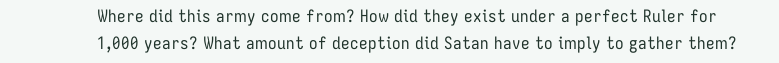Where did this army come from? How did they exist under a perfect Ruler for 1,000 years? What amount of deception did Satan have to imply to gather them?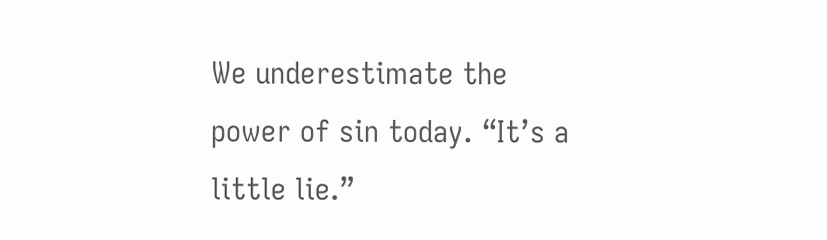We underestimate the power of sin today. “It’s a little lie.”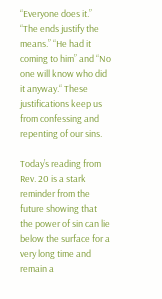“Everyone does it.” “The ends justify the means.” “He had it coming to him” and “No one will know who did it anyway.“ These justifications keep us from confessing and repenting of our sins.

Today’s reading from Rev. 20 is a stark reminder from the future showing that the power of sin can lie below the surface for a very long time and remain a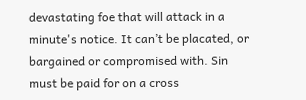devastating foe that will attack in a minute's notice. It can’t be placated, or bargained or compromised with. Sin must be paid for on a cross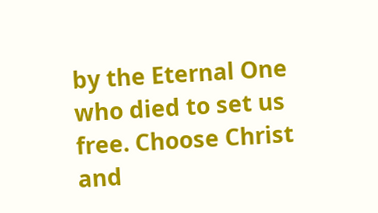by the Eternal One who died to set us free. Choose Christ and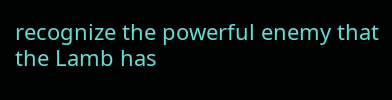recognize the powerful enemy that the Lamb has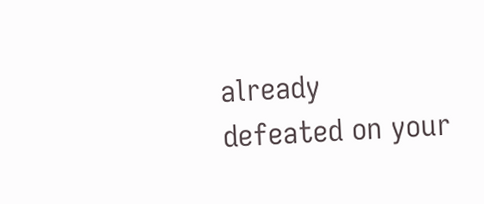already defeated on your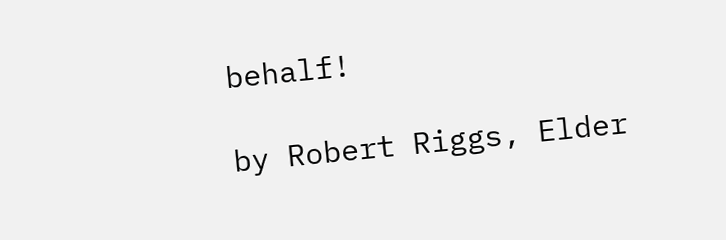behalf!

by Robert Riggs, Elder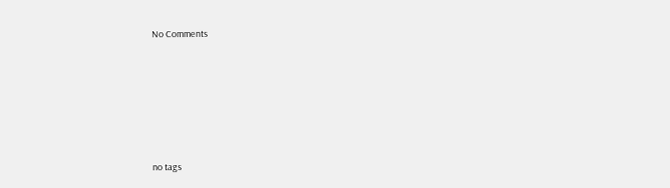No Comments






no tags